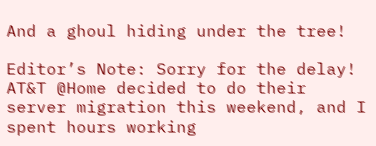And a ghoul hiding under the tree!

Editor’s Note: Sorry for the delay! AT&T @Home decided to do their server migration this weekend, and I spent hours working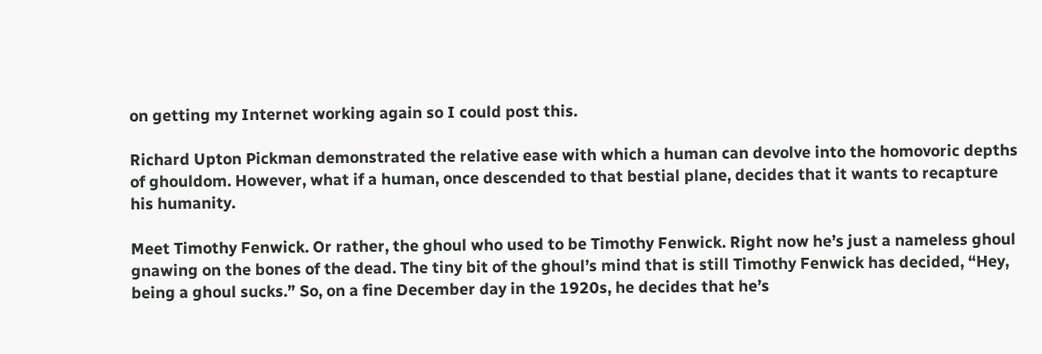on getting my Internet working again so I could post this.

Richard Upton Pickman demonstrated the relative ease with which a human can devolve into the homovoric depths of ghouldom. However, what if a human, once descended to that bestial plane, decides that it wants to recapture his humanity.

Meet Timothy Fenwick. Or rather, the ghoul who used to be Timothy Fenwick. Right now he’s just a nameless ghoul gnawing on the bones of the dead. The tiny bit of the ghoul’s mind that is still Timothy Fenwick has decided, “Hey, being a ghoul sucks.” So, on a fine December day in the 1920s, he decides that he’s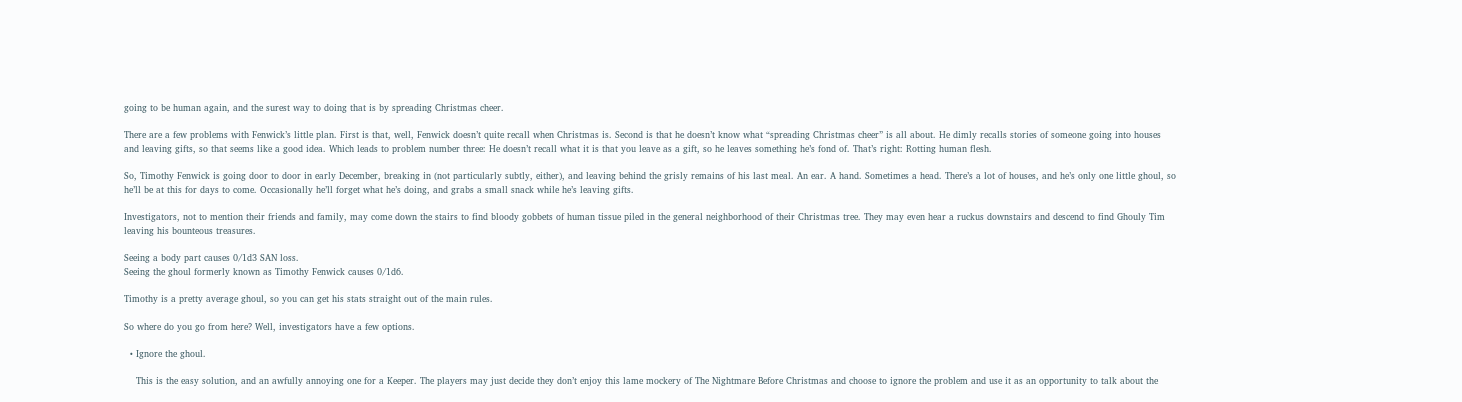going to be human again, and the surest way to doing that is by spreading Christmas cheer.

There are a few problems with Fenwick’s little plan. First is that, well, Fenwick doesn’t quite recall when Christmas is. Second is that he doesn’t know what “spreading Christmas cheer” is all about. He dimly recalls stories of someone going into houses and leaving gifts, so that seems like a good idea. Which leads to problem number three: He doesn’t recall what it is that you leave as a gift, so he leaves something he’s fond of. That’s right: Rotting human flesh.

So, Timothy Fenwick is going door to door in early December, breaking in (not particularly subtly, either), and leaving behind the grisly remains of his last meal. An ear. A hand. Sometimes a head. There’s a lot of houses, and he’s only one little ghoul, so he’ll be at this for days to come. Occasionally he’ll forget what he’s doing, and grabs a small snack while he’s leaving gifts.

Investigators, not to mention their friends and family, may come down the stairs to find bloody gobbets of human tissue piled in the general neighborhood of their Christmas tree. They may even hear a ruckus downstairs and descend to find Ghouly Tim leaving his bounteous treasures.

Seeing a body part causes 0/1d3 SAN loss.
Seeing the ghoul formerly known as Timothy Fenwick causes 0/1d6.

Timothy is a pretty average ghoul, so you can get his stats straight out of the main rules.

So where do you go from here? Well, investigators have a few options.

  • Ignore the ghoul.

    This is the easy solution, and an awfully annoying one for a Keeper. The players may just decide they don’t enjoy this lame mockery of The Nightmare Before Christmas and choose to ignore the problem and use it as an opportunity to talk about the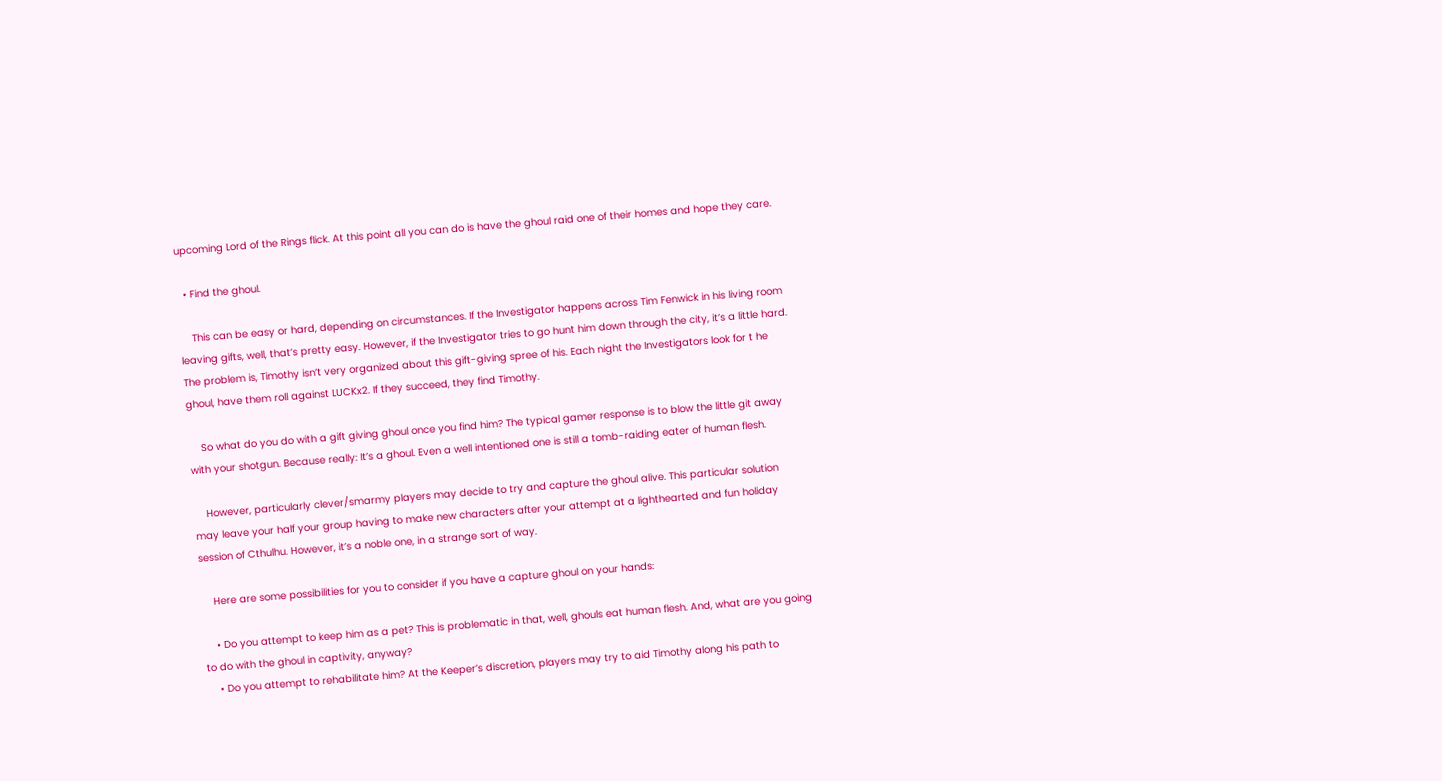upcoming Lord of the Rings flick. At this point all you can do is have the ghoul raid one of their homes and hope they care.

  • Find the ghoul.

    This can be easy or hard, depending on circumstances. If the Investigator happens across Tim Fenwick in his living room leaving gifts, well, that’s pretty easy. However, if the Investigator tries to go hunt him down through the city, it’s a little hard. The problem is, Timothy isn’t very organized about this gift-giving spree of his. Each night the Investigators look for t he ghoul, have them roll against LUCKx2. If they succeed, they find Timothy.

    So what do you do with a gift giving ghoul once you find him? The typical gamer response is to blow the little git away with your shotgun. Because really: It’s a ghoul. Even a well intentioned one is still a tomb-raiding eater of human flesh.

    However, particularly clever/smarmy players may decide to try and capture the ghoul alive. This particular solution may leave your half your group having to make new characters after your attempt at a lighthearted and fun holiday session of Cthulhu. However, it’s a noble one, in a strange sort of way.

    Here are some possibilities for you to consider if you have a capture ghoul on your hands:

    • Do you attempt to keep him as a pet? This is problematic in that, well, ghouls eat human flesh. And, what are you going to do with the ghoul in captivity, anyway?
    • Do you attempt to rehabilitate him? At the Keeper’s discretion, players may try to aid Timothy along his path to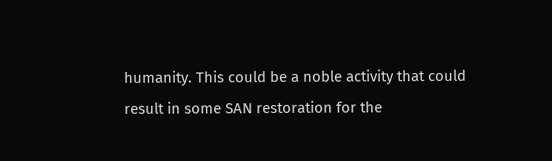humanity. This could be a noble activity that could result in some SAN restoration for the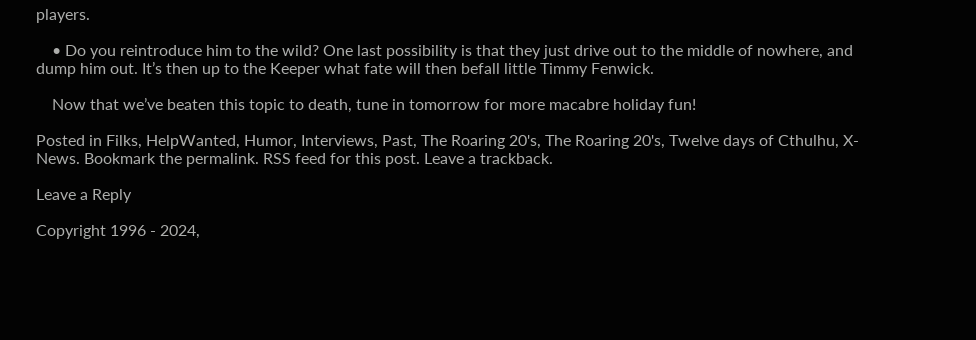players.

    • Do you reintroduce him to the wild? One last possibility is that they just drive out to the middle of nowhere, and dump him out. It’s then up to the Keeper what fate will then befall little Timmy Fenwick.

    Now that we’ve beaten this topic to death, tune in tomorrow for more macabre holiday fun!

Posted in Filks, HelpWanted, Humor, Interviews, Past, The Roaring 20's, The Roaring 20's, Twelve days of Cthulhu, X-News. Bookmark the permalink. RSS feed for this post. Leave a trackback.

Leave a Reply

Copyright 1996 - 2024,